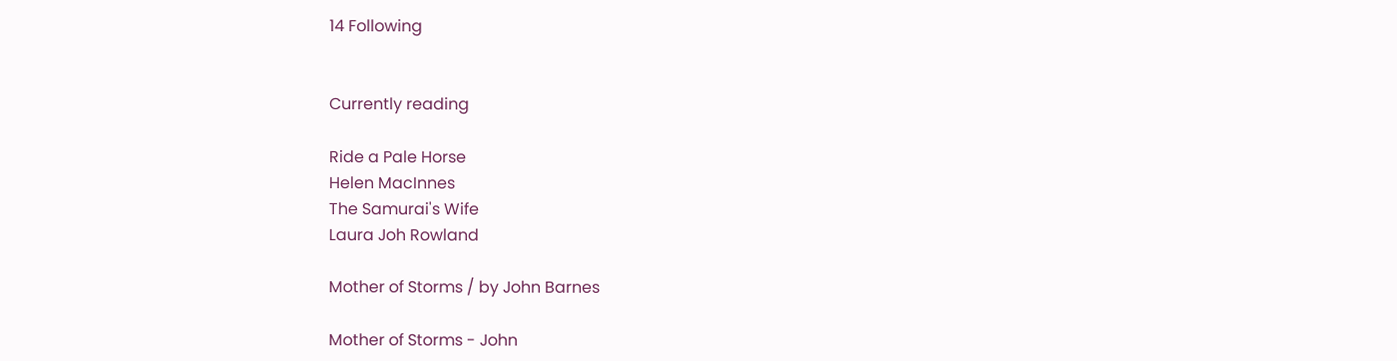14 Following


Currently reading

Ride a Pale Horse
Helen MacInnes
The Samurai's Wife
Laura Joh Rowland

Mother of Storms / by John Barnes

Mother of Storms - John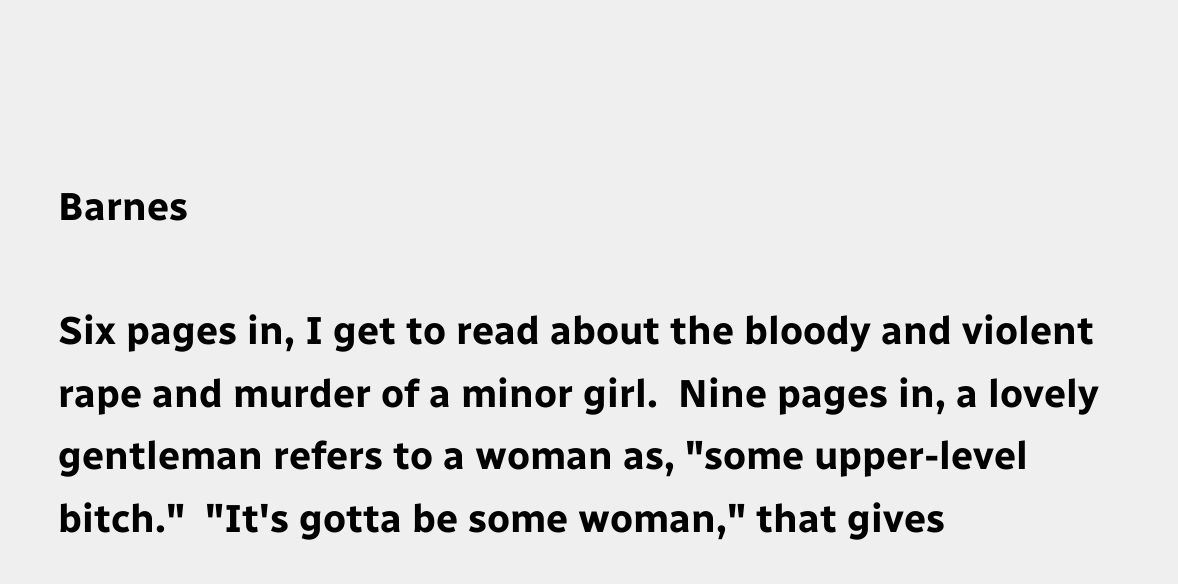Barnes

Six pages in, I get to read about the bloody and violent rape and murder of a minor girl.  Nine pages in, a lovely gentleman refers to a woman as, "some upper-level bitch."  "It's gotta be some woman," that gives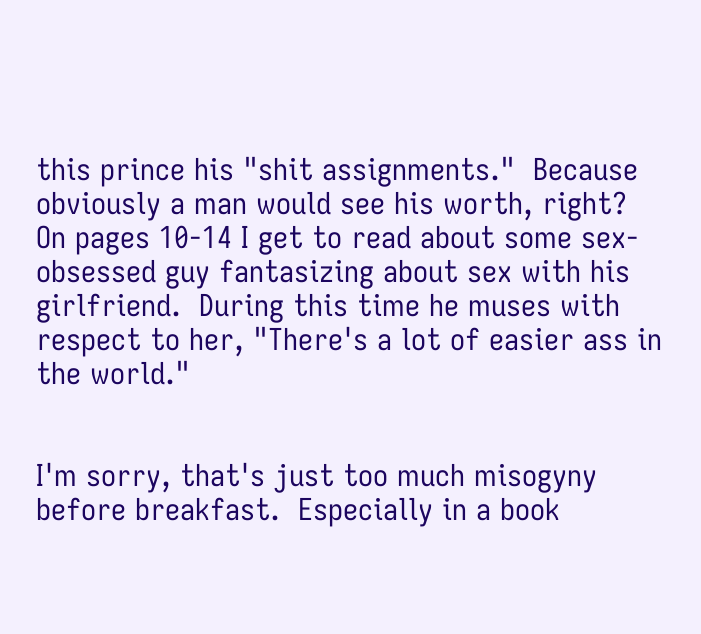this prince his "shit assignments."  Because obviously a man would see his worth, right?  On pages 10-14 I get to read about some sex-obsessed guy fantasizing about sex with his girlfriend.  During this time he muses with respect to her, "There's a lot of easier ass in the world."


I'm sorry, that's just too much misogyny before breakfast.  Especially in a book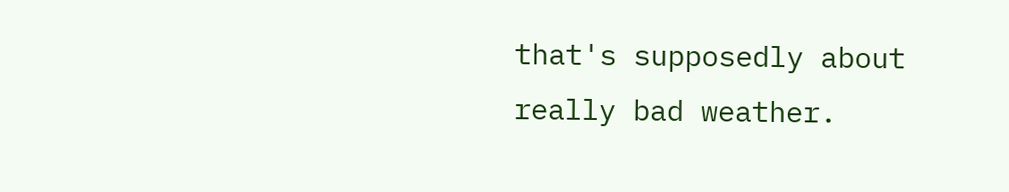that's supposedly about really bad weather.